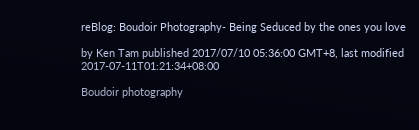reBlog: Boudoir Photography- Being Seduced by the ones you love

by Ken Tam published 2017/07/10 05:36:00 GMT+8, last modified 2017-07-11T01:21:34+08:00

Boudoir photography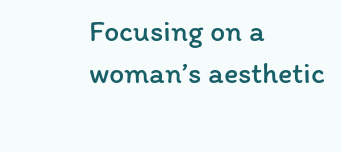Focusing on a woman’s aesthetic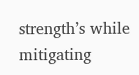strength’s while mitigating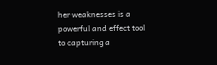her weaknesses is a powerful and effect tool to capturing a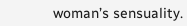woman’s sensuality.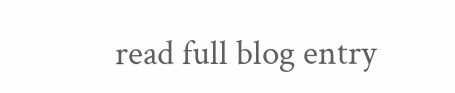read full blog entry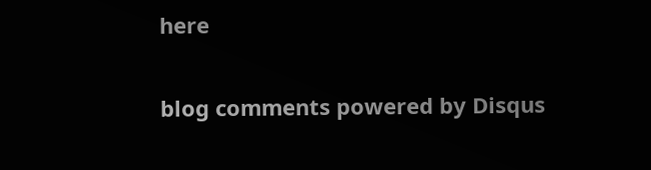here

blog comments powered by Disqus